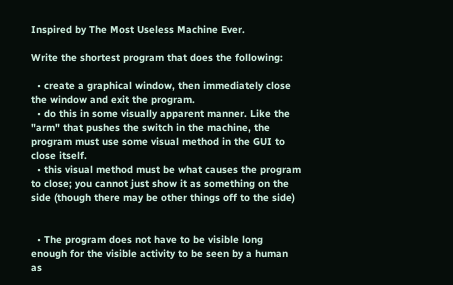Inspired by The Most Useless Machine Ever.

Write the shortest program that does the following:

  • create a graphical window, then immediately close the window and exit the program.
  • do this in some visually apparent manner. Like the "arm" that pushes the switch in the machine, the program must use some visual method in the GUI to close itself.
  • this visual method must be what causes the program to close; you cannot just show it as something on the side (though there may be other things off to the side)


  • The program does not have to be visible long enough for the visible activity to be seen by a human as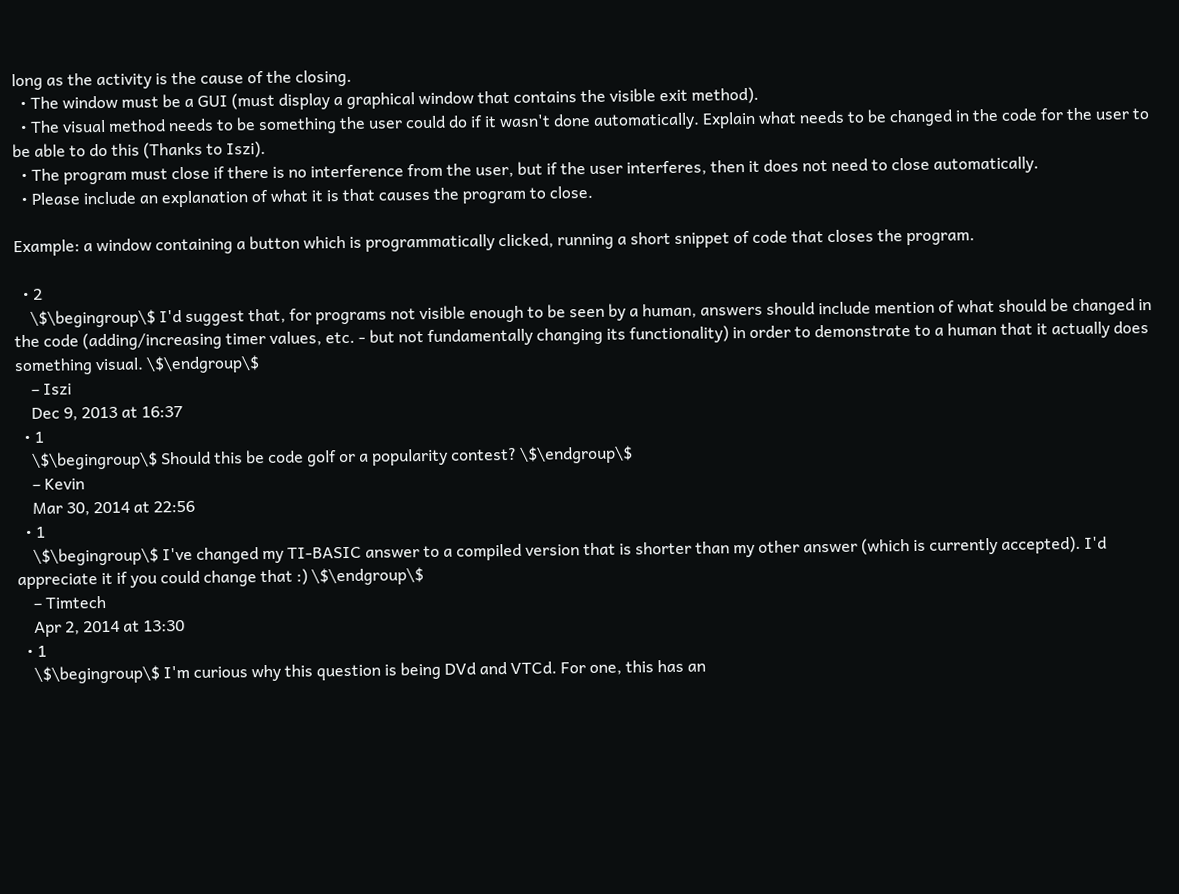long as the activity is the cause of the closing.
  • The window must be a GUI (must display a graphical window that contains the visible exit method).
  • The visual method needs to be something the user could do if it wasn't done automatically. Explain what needs to be changed in the code for the user to be able to do this (Thanks to Iszi).
  • The program must close if there is no interference from the user, but if the user interferes, then it does not need to close automatically.
  • Please include an explanation of what it is that causes the program to close.

Example: a window containing a button which is programmatically clicked, running a short snippet of code that closes the program.

  • 2
    \$\begingroup\$ I'd suggest that, for programs not visible enough to be seen by a human, answers should include mention of what should be changed in the code (adding/increasing timer values, etc. - but not fundamentally changing its functionality) in order to demonstrate to a human that it actually does something visual. \$\endgroup\$
    – Iszi
    Dec 9, 2013 at 16:37
  • 1
    \$\begingroup\$ Should this be code golf or a popularity contest? \$\endgroup\$
    – Kevin
    Mar 30, 2014 at 22:56
  • 1
    \$\begingroup\$ I've changed my TI-BASIC answer to a compiled version that is shorter than my other answer (which is currently accepted). I'd appreciate it if you could change that :) \$\endgroup\$
    – Timtech
    Apr 2, 2014 at 13:30
  • 1
    \$\begingroup\$ I'm curious why this question is being DVd and VTCd. For one, this has an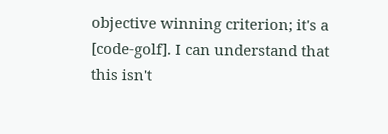objective winning criterion; it's a [code-golf]. I can understand that this isn't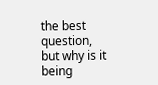the best question, but why is it being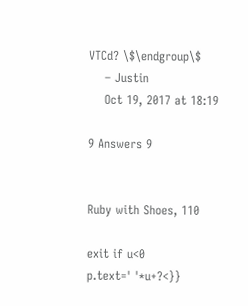VTCd? \$\endgroup\$
    – Justin
    Oct 19, 2017 at 18:19

9 Answers 9


Ruby with Shoes, 110

exit if u<0
p.text=' '*u+?<}}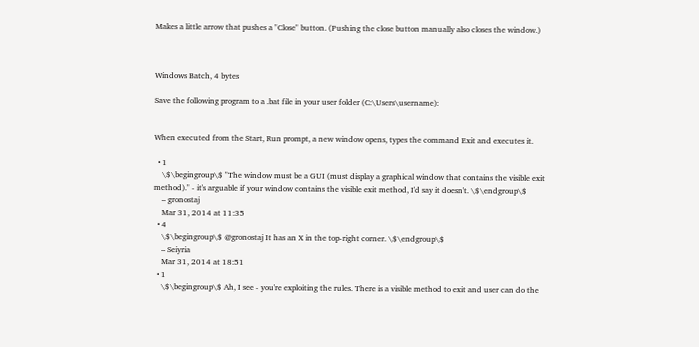Makes a little arrow that pushes a "Close" button. (Pushing the close button manually also closes the window.)



Windows Batch, 4 bytes

Save the following program to a .bat file in your user folder (C:\Users\username):


When executed from the Start, Run prompt, a new window opens, types the command Exit and executes it.

  • 1
    \$\begingroup\$ "The window must be a GUI (must display a graphical window that contains the visible exit method)." - it's arguable if your window contains the visible exit method, I'd say it doesn't. \$\endgroup\$
    – gronostaj
    Mar 31, 2014 at 11:35
  • 4
    \$\begingroup\$ @gronostaj It has an X in the top-right corner. \$\endgroup\$
    – Seiyria
    Mar 31, 2014 at 18:51
  • 1
    \$\begingroup\$ Ah, I see - you're exploiting the rules. There is a visible method to exit and user can do the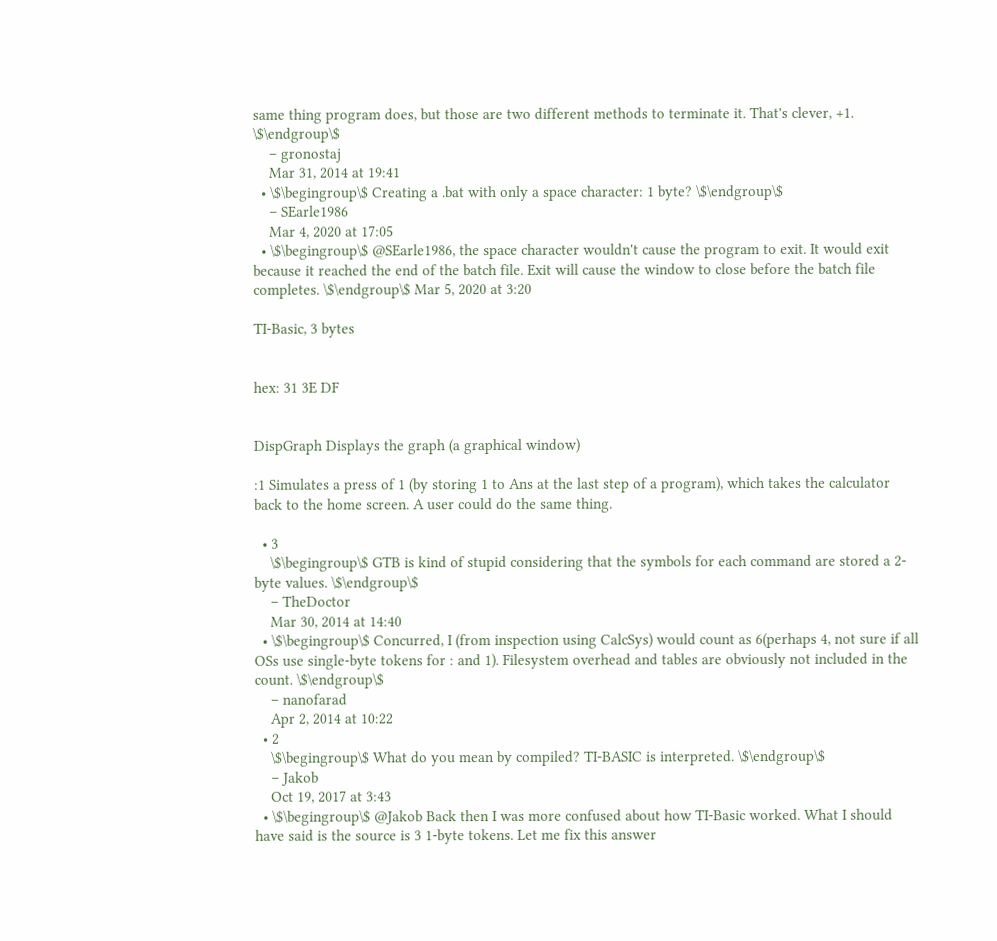same thing program does, but those are two different methods to terminate it. That's clever, +1. \$\endgroup\$
    – gronostaj
    Mar 31, 2014 at 19:41
  • \$\begingroup\$ Creating a .bat with only a space character: 1 byte? \$\endgroup\$
    – SEarle1986
    Mar 4, 2020 at 17:05
  • \$\begingroup\$ @SEarle1986, the space character wouldn't cause the program to exit. It would exit because it reached the end of the batch file. Exit will cause the window to close before the batch file completes. \$\endgroup\$ Mar 5, 2020 at 3:20

TI-Basic, 3 bytes


hex: 31 3E DF


DispGraph Displays the graph (a graphical window)

:1 Simulates a press of 1 (by storing 1 to Ans at the last step of a program), which takes the calculator back to the home screen. A user could do the same thing.

  • 3
    \$\begingroup\$ GTB is kind of stupid considering that the symbols for each command are stored a 2-byte values. \$\endgroup\$
    – TheDoctor
    Mar 30, 2014 at 14:40
  • \$\begingroup\$ Concurred, I (from inspection using CalcSys) would count as 6(perhaps 4, not sure if all OSs use single-byte tokens for : and 1). Filesystem overhead and tables are obviously not included in the count. \$\endgroup\$
    – nanofarad
    Apr 2, 2014 at 10:22
  • 2
    \$\begingroup\$ What do you mean by compiled? TI-BASIC is interpreted. \$\endgroup\$
    – Jakob
    Oct 19, 2017 at 3:43
  • \$\begingroup\$ @Jakob Back then I was more confused about how TI-Basic worked. What I should have said is the source is 3 1-byte tokens. Let me fix this answer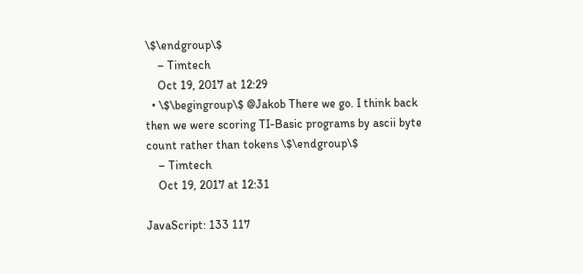\$\endgroup\$
    – Timtech
    Oct 19, 2017 at 12:29
  • \$\begingroup\$ @Jakob There we go. I think back then we were scoring TI-Basic programs by ascii byte count rather than tokens \$\endgroup\$
    – Timtech
    Oct 19, 2017 at 12:31

JavaScript: 133 117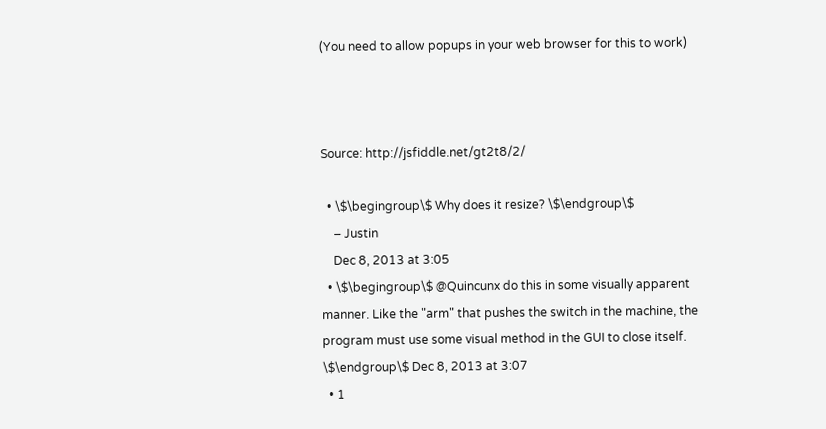(You need to allow popups in your web browser for this to work)



Source: http://jsfiddle.net/gt2t8/2/

  • \$\begingroup\$ Why does it resize? \$\endgroup\$
    – Justin
    Dec 8, 2013 at 3:05
  • \$\begingroup\$ @Quincunx do this in some visually apparent manner. Like the "arm" that pushes the switch in the machine, the program must use some visual method in the GUI to close itself. \$\endgroup\$ Dec 8, 2013 at 3:07
  • 1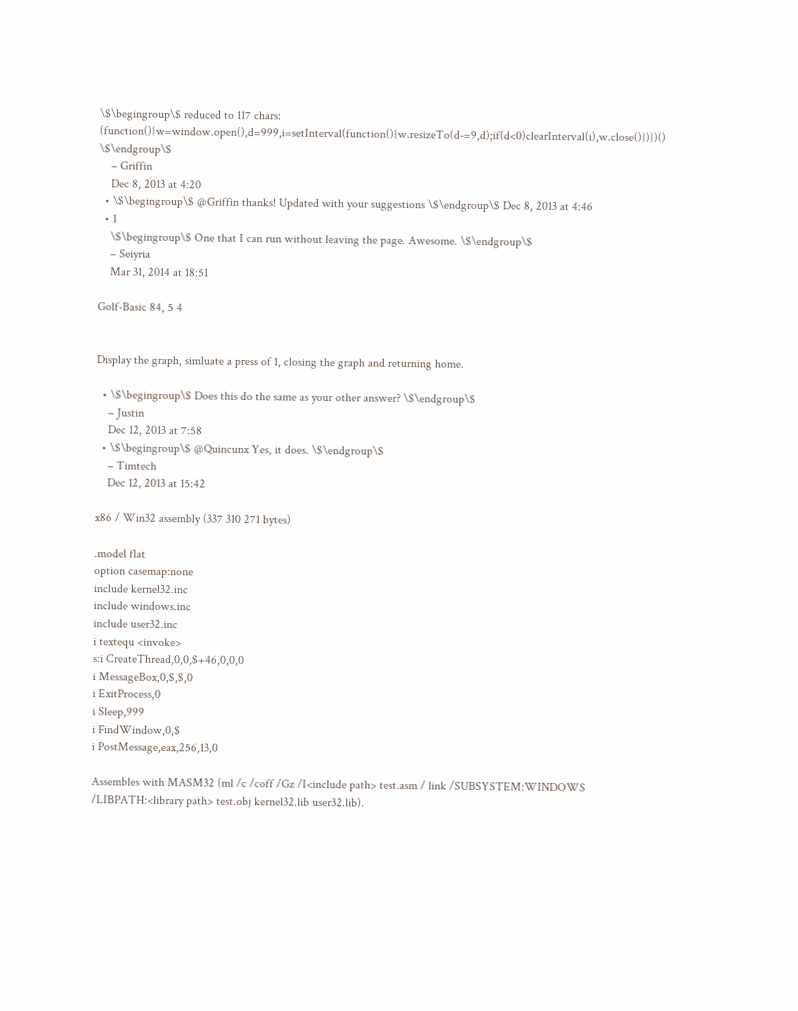\$\begingroup\$ reduced to 117 chars: (function(){w=window.open(),d=999,i=setInterval(function(){w.resizeTo(d-=9,d);if(d<0)clearInterval(i),w.close()})})() \$\endgroup\$
    – Griffin
    Dec 8, 2013 at 4:20
  • \$\begingroup\$ @Griffin thanks! Updated with your suggestions \$\endgroup\$ Dec 8, 2013 at 4:46
  • 1
    \$\begingroup\$ One that I can run without leaving the page. Awesome. \$\endgroup\$
    – Seiyria
    Mar 31, 2014 at 18:51

Golf-Basic 84, 5 4


Display the graph, simluate a press of 1, closing the graph and returning home.

  • \$\begingroup\$ Does this do the same as your other answer? \$\endgroup\$
    – Justin
    Dec 12, 2013 at 7:58
  • \$\begingroup\$ @Quincunx Yes, it does. \$\endgroup\$
    – Timtech
    Dec 12, 2013 at 15:42

x86 / Win32 assembly (337 310 271 bytes)

.model flat
option casemap:none
include kernel32.inc
include windows.inc
include user32.inc
i textequ <invoke>
s:i CreateThread,0,0,$+46,0,0,0
i MessageBox,0,$,$,0
i ExitProcess,0
i Sleep,999
i FindWindow,0,$
i PostMessage,eax,256,13,0

Assembles with MASM32 (ml /c /coff /Gz /I<include path> test.asm / link /SUBSYSTEM:WINDOWS /LIBPATH:<library path> test.obj kernel32.lib user32.lib).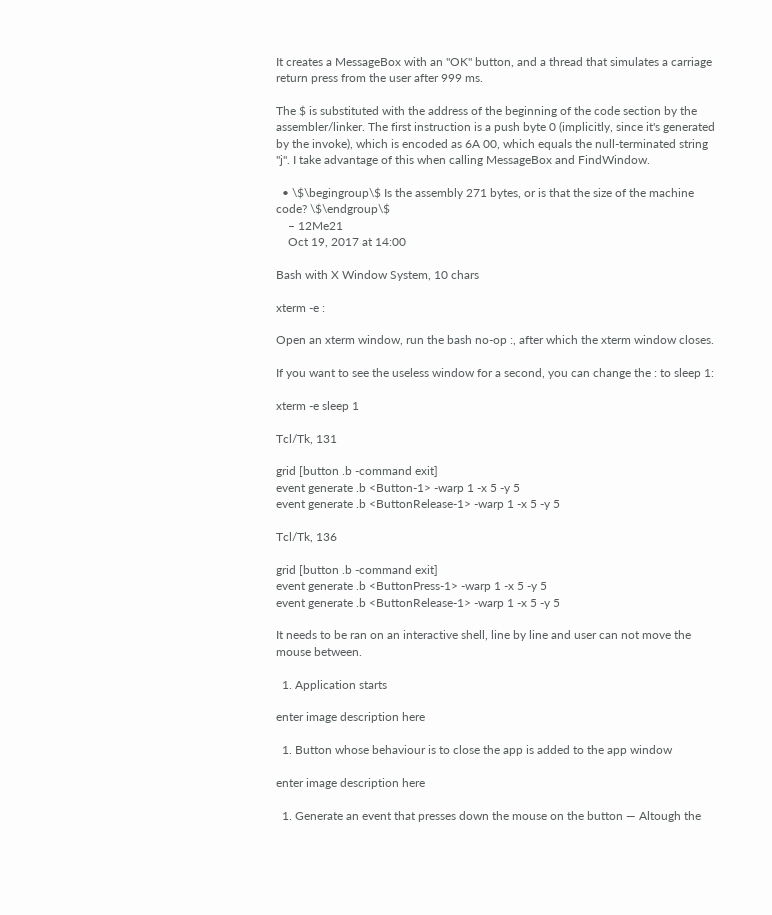It creates a MessageBox with an "OK" button, and a thread that simulates a carriage return press from the user after 999 ms.

The $ is substituted with the address of the beginning of the code section by the assembler/linker. The first instruction is a push byte 0 (implicitly, since it's generated by the invoke), which is encoded as 6A 00, which equals the null-terminated string "j". I take advantage of this when calling MessageBox and FindWindow.

  • \$\begingroup\$ Is the assembly 271 bytes, or is that the size of the machine code? \$\endgroup\$
    – 12Me21
    Oct 19, 2017 at 14:00

Bash with X Window System, 10 chars

xterm -e :

Open an xterm window, run the bash no-op :, after which the xterm window closes.

If you want to see the useless window for a second, you can change the : to sleep 1:

xterm -e sleep 1

Tcl/Tk, 131

grid [button .b -command exit]
event generate .b <Button-1> -warp 1 -x 5 -y 5
event generate .b <ButtonRelease-1> -warp 1 -x 5 -y 5

Tcl/Tk, 136

grid [button .b -command exit]
event generate .b <ButtonPress-1> -warp 1 -x 5 -y 5
event generate .b <ButtonRelease-1> -warp 1 -x 5 -y 5

It needs to be ran on an interactive shell, line by line and user can not move the mouse between.

  1. Application starts

enter image description here

  1. Button whose behaviour is to close the app is added to the app window

enter image description here

  1. Generate an event that presses down the mouse on the button — Altough the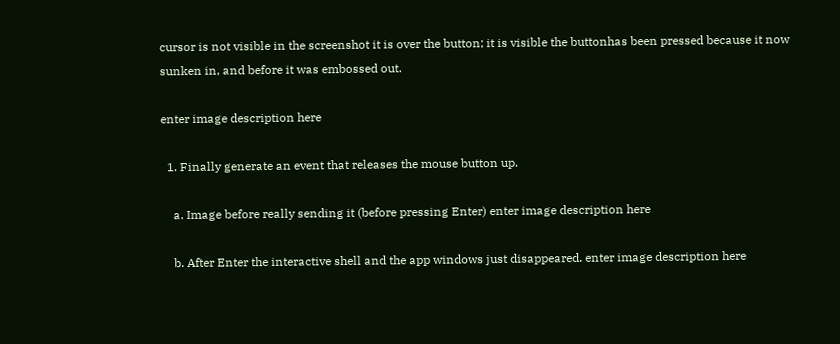cursor is not visible in the screenshot it is over the button; it is visible the buttonhas been pressed because it now sunken in, and before it was embossed out.

enter image description here

  1. Finally generate an event that releases the mouse button up.

    a. Image before really sending it (before pressing Enter) enter image description here

    b. After Enter the interactive shell and the app windows just disappeared. enter image description here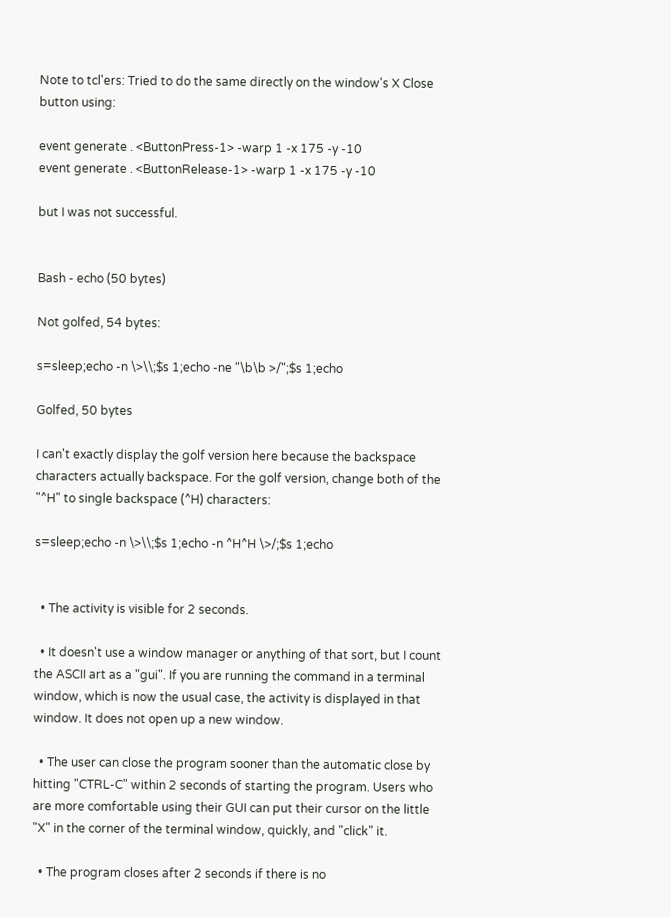Note to tcl'ers: Tried to do the same directly on the window's X Close button using:

event generate . <ButtonPress-1> -warp 1 -x 175 -y -10
event generate . <ButtonRelease-1> -warp 1 -x 175 -y -10

but I was not successful.


Bash - echo (50 bytes)

Not golfed, 54 bytes:

s=sleep;echo -n \>\\;$s 1;echo -ne "\b\b >/";$s 1;echo

Golfed, 50 bytes

I can't exactly display the golf version here because the backspace characters actually backspace. For the golf version, change both of the "^H" to single backspace (^H) characters:

s=sleep;echo -n \>\\;$s 1;echo -n ^H^H \>/;$s 1;echo


  • The activity is visible for 2 seconds.

  • It doesn't use a window manager or anything of that sort, but I count the ASCII art as a "gui". If you are running the command in a terminal window, which is now the usual case, the activity is displayed in that window. It does not open up a new window.

  • The user can close the program sooner than the automatic close by hitting "CTRL-C" within 2 seconds of starting the program. Users who are more comfortable using their GUI can put their cursor on the little "X" in the corner of the terminal window, quickly, and "click" it.

  • The program closes after 2 seconds if there is no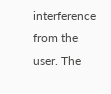interference from the user. The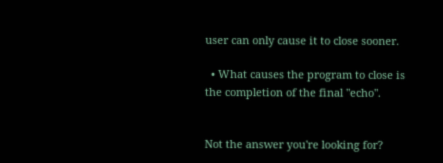user can only cause it to close sooner.

  • What causes the program to close is the completion of the final "echo".


Not the answer you're looking for?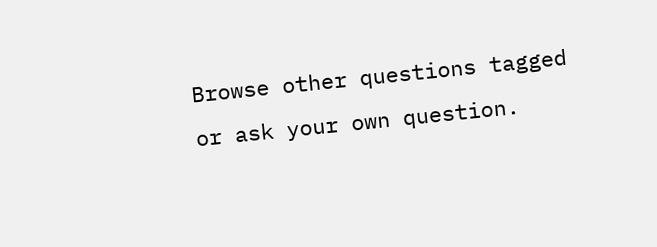Browse other questions tagged or ask your own question.